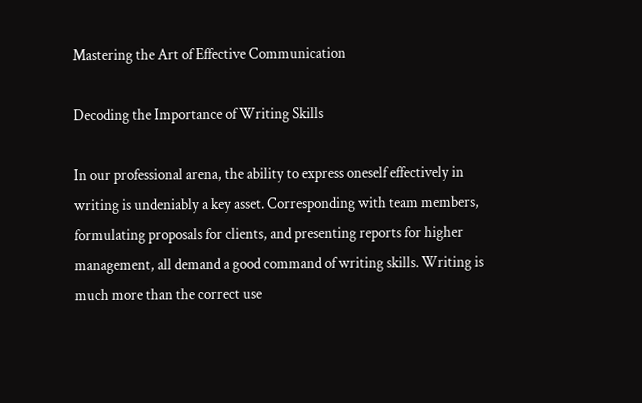Mastering the Art of Effective Communication

Decoding the Importance of Writing Skills

In our professional arena, the ability to express oneself effectively in writing is undeniably a key asset. Corresponding with team members, formulating proposals for clients, and presenting reports for higher management, all demand a good command of writing skills. Writing is much more than the correct use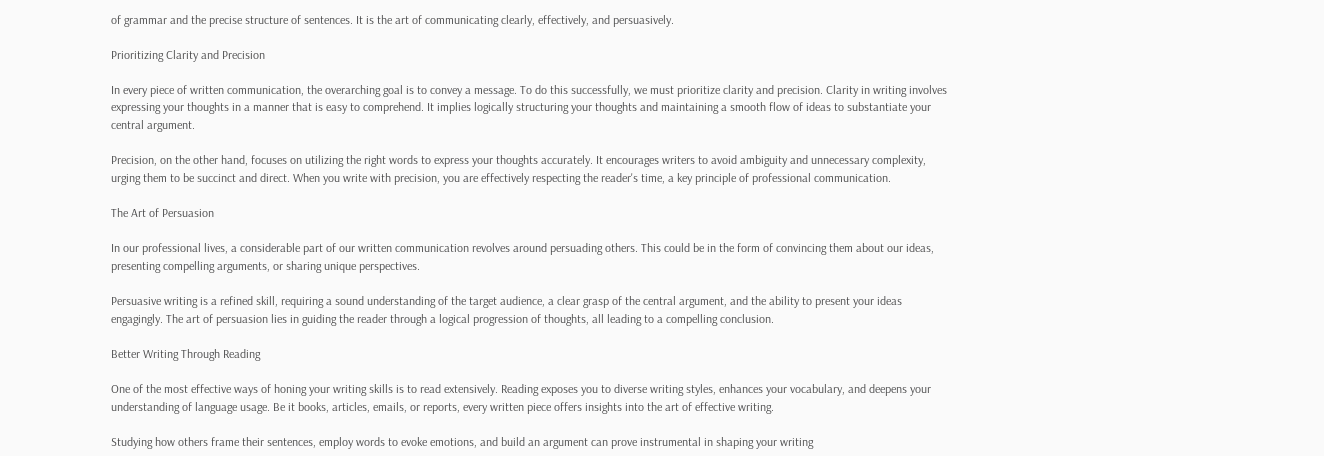of grammar and the precise structure of sentences. It is the art of communicating clearly, effectively, and persuasively.

Prioritizing Clarity and Precision

In every piece of written communication, the overarching goal is to convey a message. To do this successfully, we must prioritize clarity and precision. Clarity in writing involves expressing your thoughts in a manner that is easy to comprehend. It implies logically structuring your thoughts and maintaining a smooth flow of ideas to substantiate your central argument.

Precision, on the other hand, focuses on utilizing the right words to express your thoughts accurately. It encourages writers to avoid ambiguity and unnecessary complexity, urging them to be succinct and direct. When you write with precision, you are effectively respecting the reader's time, a key principle of professional communication.

The Art of Persuasion

In our professional lives, a considerable part of our written communication revolves around persuading others. This could be in the form of convincing them about our ideas, presenting compelling arguments, or sharing unique perspectives.

Persuasive writing is a refined skill, requiring a sound understanding of the target audience, a clear grasp of the central argument, and the ability to present your ideas engagingly. The art of persuasion lies in guiding the reader through a logical progression of thoughts, all leading to a compelling conclusion.

Better Writing Through Reading

One of the most effective ways of honing your writing skills is to read extensively. Reading exposes you to diverse writing styles, enhances your vocabulary, and deepens your understanding of language usage. Be it books, articles, emails, or reports, every written piece offers insights into the art of effective writing.

Studying how others frame their sentences, employ words to evoke emotions, and build an argument can prove instrumental in shaping your writing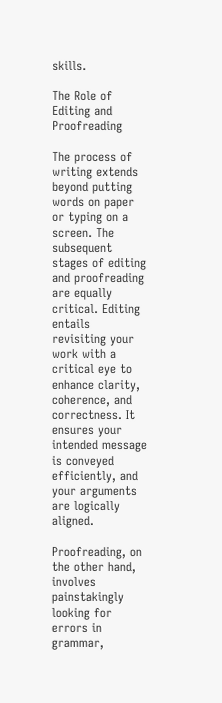skills.

The Role of Editing and Proofreading

The process of writing extends beyond putting words on paper or typing on a screen. The subsequent stages of editing and proofreading are equally critical. Editing entails revisiting your work with a critical eye to enhance clarity, coherence, and correctness. It ensures your intended message is conveyed efficiently, and your arguments are logically aligned.

Proofreading, on the other hand, involves painstakingly looking for errors in grammar,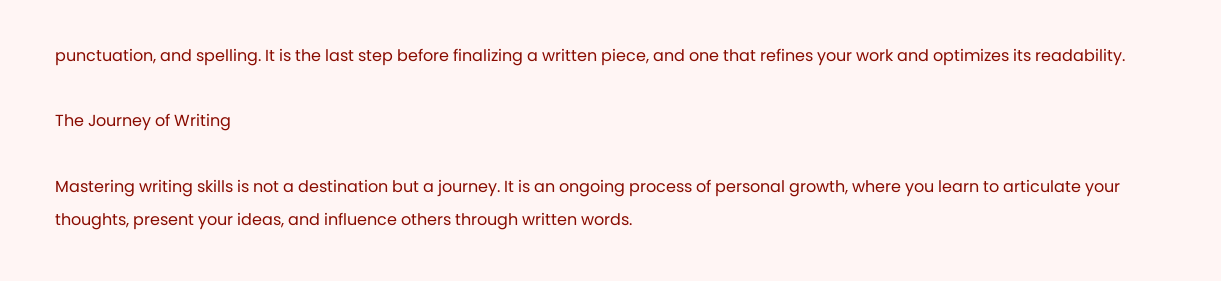punctuation, and spelling. It is the last step before finalizing a written piece, and one that refines your work and optimizes its readability.

The Journey of Writing

Mastering writing skills is not a destination but a journey. It is an ongoing process of personal growth, where you learn to articulate your thoughts, present your ideas, and influence others through written words.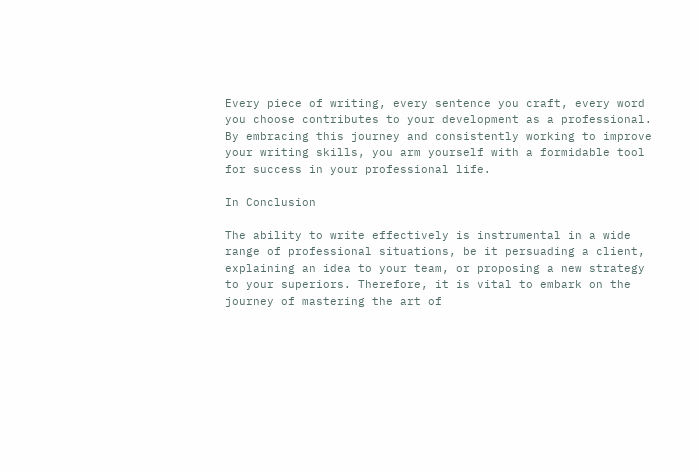Every piece of writing, every sentence you craft, every word you choose contributes to your development as a professional. By embracing this journey and consistently working to improve your writing skills, you arm yourself with a formidable tool for success in your professional life.

In Conclusion

The ability to write effectively is instrumental in a wide range of professional situations, be it persuading a client, explaining an idea to your team, or proposing a new strategy to your superiors. Therefore, it is vital to embark on the journey of mastering the art of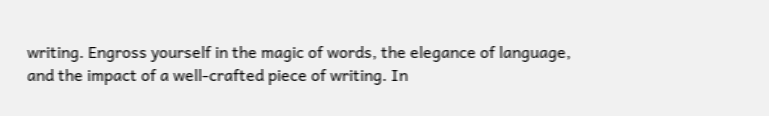writing. Engross yourself in the magic of words, the elegance of language, and the impact of a well-crafted piece of writing. In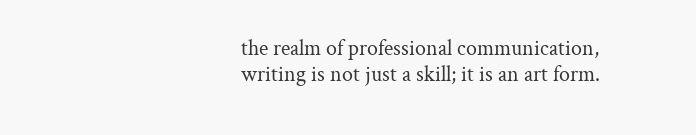the realm of professional communication, writing is not just a skill; it is an art form.